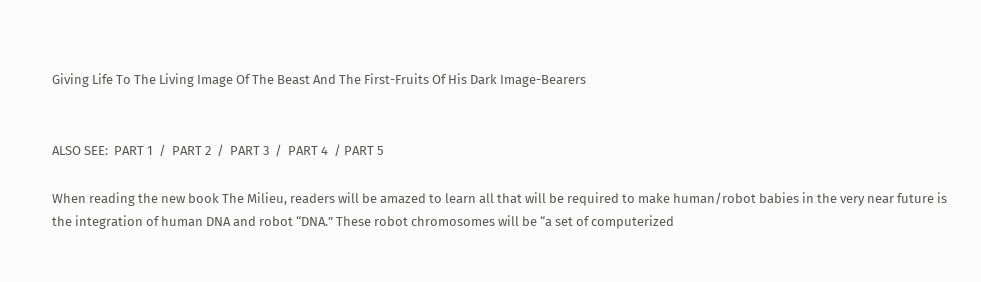Giving Life To The Living Image Of The Beast And The First-Fruits Of His Dark Image-Bearers


ALSO SEE:  PART 1  /  PART 2  /  PART 3  /  PART 4  / PART 5

When reading the new book The Milieu, readers will be amazed to learn all that will be required to make human/robot babies in the very near future is the integration of human DNA and robot “DNA.” These robot chromosomes will be “a set of computerized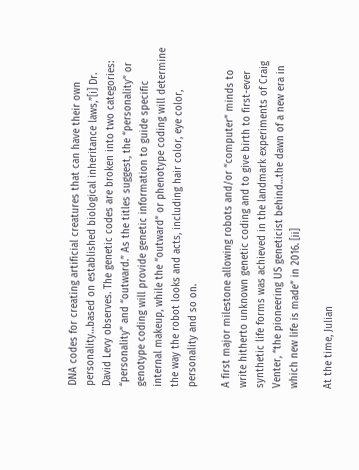DNA codes for creating artificial creatures that can have their own personality…based on established biological inheritance laws,”[i] Dr. David Levy observes. The genetic codes are broken into two categories: “personality” and “outward.” As the titles suggest, the “personality” or genotype coding will provide genetic information to guide specific internal makeup, while the “outward” or phenotype coding will determine the way the robot looks and acts, including hair color, eye color, personality and so on.

A first major milestone allowing robots and/or “computer” minds to write hitherto unknown genetic coding and to give birth to first-ever synthetic life forms was achieved in the landmark experiments of Craig Venter, “the pioneering US geneticist behind…the dawn of a new era in which new life is made” in 2016. [ii]

At the time, Julian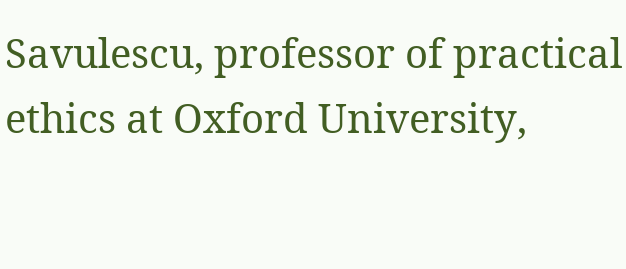Savulescu, professor of practical ethics at Oxford University,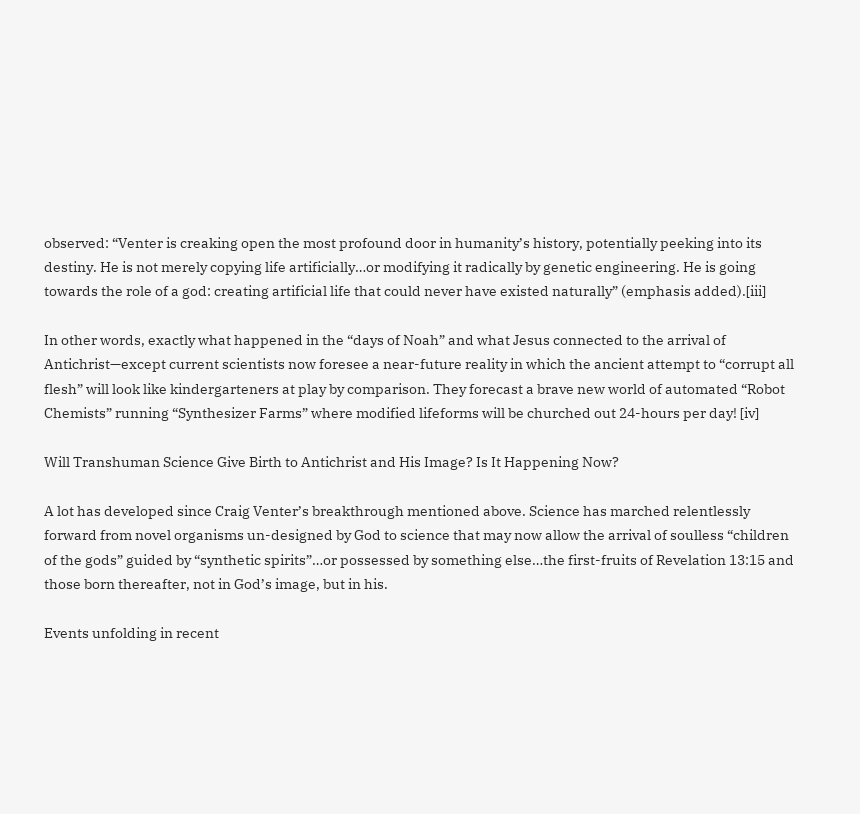observed: “Venter is creaking open the most profound door in humanity’s history, potentially peeking into its destiny. He is not merely copying life artificially…or modifying it radically by genetic engineering. He is going towards the role of a god: creating artificial life that could never have existed naturally” (emphasis added).[iii]

In other words, exactly what happened in the “days of Noah” and what Jesus connected to the arrival of Antichrist—except current scientists now foresee a near-future reality in which the ancient attempt to “corrupt all flesh” will look like kindergarteners at play by comparison. They forecast a brave new world of automated “Robot Chemists” running “Synthesizer Farms” where modified lifeforms will be churched out 24-hours per day! [iv]

Will Transhuman Science Give Birth to Antichrist and His Image? Is It Happening Now?

A lot has developed since Craig Venter’s breakthrough mentioned above. Science has marched relentlessly forward from novel organisms un-designed by God to science that may now allow the arrival of soulless “children of the gods” guided by “synthetic spirits”…or possessed by something else…the first-fruits of Revelation 13:15 and those born thereafter, not in God’s image, but in his.

Events unfolding in recent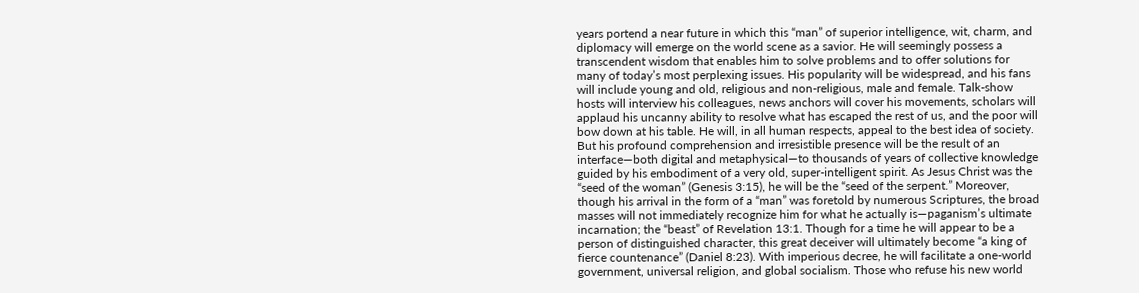years portend a near future in which this “man” of superior intelligence, wit, charm, and diplomacy will emerge on the world scene as a savior. He will seemingly possess a transcendent wisdom that enables him to solve problems and to offer solutions for many of today’s most perplexing issues. His popularity will be widespread, and his fans will include young and old, religious and non-religious, male and female. Talk-show hosts will interview his colleagues, news anchors will cover his movements, scholars will applaud his uncanny ability to resolve what has escaped the rest of us, and the poor will bow down at his table. He will, in all human respects, appeal to the best idea of society. But his profound comprehension and irresistible presence will be the result of an interface—both digital and metaphysical—to thousands of years of collective knowledge guided by his embodiment of a very old, super-intelligent spirit. As Jesus Christ was the “seed of the woman” (Genesis 3:15), he will be the “seed of the serpent.” Moreover, though his arrival in the form of a “man” was foretold by numerous Scriptures, the broad masses will not immediately recognize him for what he actually is—paganism’s ultimate incarnation; the “beast” of Revelation 13:1. Though for a time he will appear to be a person of distinguished character, this great deceiver will ultimately become “a king of fierce countenance” (Daniel 8:23). With imperious decree, he will facilitate a one-world government, universal religion, and global socialism. Those who refuse his new world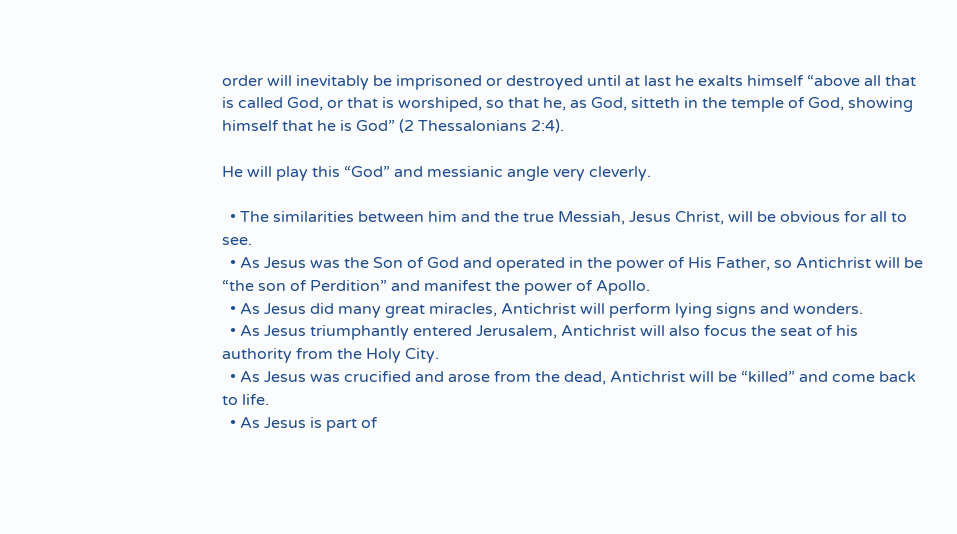order will inevitably be imprisoned or destroyed until at last he exalts himself “above all that is called God, or that is worshiped, so that he, as God, sitteth in the temple of God, showing himself that he is God” (2 Thessalonians 2:4).

He will play this “God” and messianic angle very cleverly.

  • The similarities between him and the true Messiah, Jesus Christ, will be obvious for all to see.
  • As Jesus was the Son of God and operated in the power of His Father, so Antichrist will be “the son of Perdition” and manifest the power of Apollo.
  • As Jesus did many great miracles, Antichrist will perform lying signs and wonders.
  • As Jesus triumphantly entered Jerusalem, Antichrist will also focus the seat of his authority from the Holy City.
  • As Jesus was crucified and arose from the dead, Antichrist will be “killed” and come back to life.
  • As Jesus is part of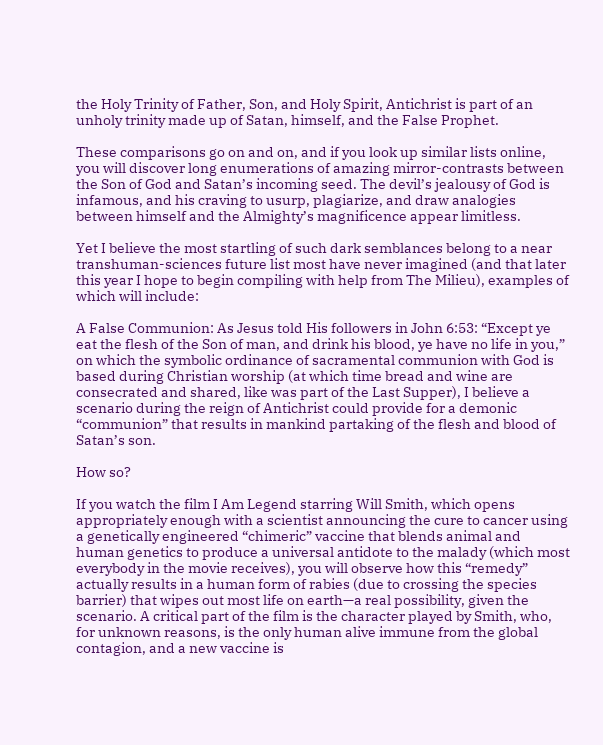the Holy Trinity of Father, Son, and Holy Spirit, Antichrist is part of an unholy trinity made up of Satan, himself, and the False Prophet.

These comparisons go on and on, and if you look up similar lists online, you will discover long enumerations of amazing mirror-contrasts between the Son of God and Satan’s incoming seed. The devil’s jealousy of God is infamous, and his craving to usurp, plagiarize, and draw analogies between himself and the Almighty’s magnificence appear limitless.

Yet I believe the most startling of such dark semblances belong to a near transhuman-sciences future list most have never imagined (and that later this year I hope to begin compiling with help from The Milieu), examples of which will include:

A False Communion: As Jesus told His followers in John 6:53: “Except ye eat the flesh of the Son of man, and drink his blood, ye have no life in you,” on which the symbolic ordinance of sacramental communion with God is based during Christian worship (at which time bread and wine are consecrated and shared, like was part of the Last Supper), I believe a scenario during the reign of Antichrist could provide for a demonic “communion” that results in mankind partaking of the flesh and blood of Satan’s son.

How so?

If you watch the film I Am Legend starring Will Smith, which opens appropriately enough with a scientist announcing the cure to cancer using a genetically engineered “chimeric” vaccine that blends animal and human genetics to produce a universal antidote to the malady (which most everybody in the movie receives), you will observe how this “remedy” actually results in a human form of rabies (due to crossing the species barrier) that wipes out most life on earth—a real possibility, given the scenario. A critical part of the film is the character played by Smith, who, for unknown reasons, is the only human alive immune from the global contagion, and a new vaccine is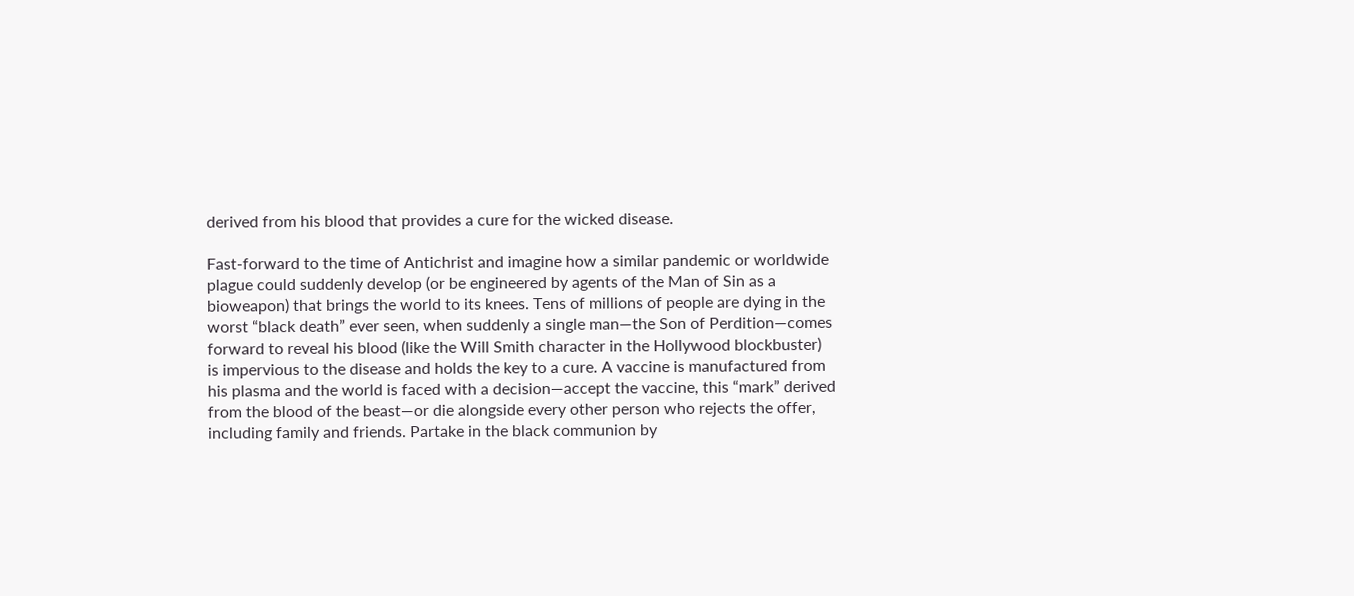derived from his blood that provides a cure for the wicked disease.

Fast-forward to the time of Antichrist and imagine how a similar pandemic or worldwide plague could suddenly develop (or be engineered by agents of the Man of Sin as a bioweapon) that brings the world to its knees. Tens of millions of people are dying in the worst “black death” ever seen, when suddenly a single man—the Son of Perdition—comes forward to reveal his blood (like the Will Smith character in the Hollywood blockbuster) is impervious to the disease and holds the key to a cure. A vaccine is manufactured from his plasma and the world is faced with a decision—accept the vaccine, this “mark” derived from the blood of the beast—or die alongside every other person who rejects the offer, including family and friends. Partake in the black communion by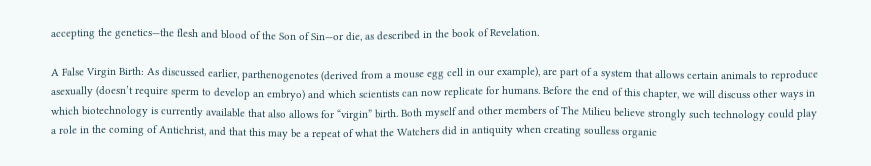accepting the genetics—the flesh and blood of the Son of Sin—or die, as described in the book of Revelation.

A False Virgin Birth: As discussed earlier, parthenogenotes (derived from a mouse egg cell in our example), are part of a system that allows certain animals to reproduce asexually (doesn’t require sperm to develop an embryo) and which scientists can now replicate for humans. Before the end of this chapter, we will discuss other ways in which biotechnology is currently available that also allows for “virgin” birth. Both myself and other members of The Milieu believe strongly such technology could play a role in the coming of Antichrist, and that this may be a repeat of what the Watchers did in antiquity when creating soulless organic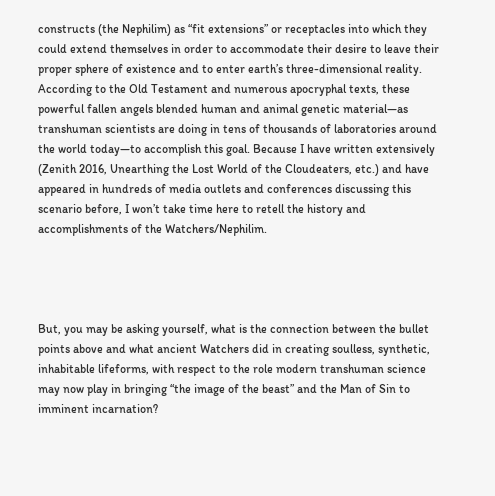constructs (the Nephilim) as “fit extensions” or receptacles into which they could extend themselves in order to accommodate their desire to leave their proper sphere of existence and to enter earth’s three-dimensional reality. According to the Old Testament and numerous apocryphal texts, these powerful fallen angels blended human and animal genetic material—as transhuman scientists are doing in tens of thousands of laboratories around the world today—to accomplish this goal. Because I have written extensively (Zenith 2016, Unearthing the Lost World of the Cloudeaters, etc.) and have appeared in hundreds of media outlets and conferences discussing this scenario before, I won’t take time here to retell the history and accomplishments of the Watchers/Nephilim.




But, you may be asking yourself, what is the connection between the bullet points above and what ancient Watchers did in creating soulless, synthetic, inhabitable lifeforms, with respect to the role modern transhuman science may now play in bringing “the image of the beast” and the Man of Sin to imminent incarnation?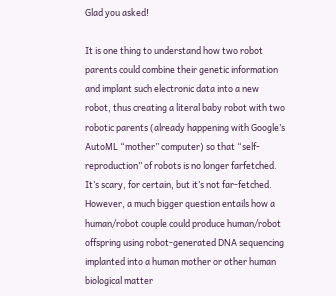Glad you asked!

It is one thing to understand how two robot parents could combine their genetic information and implant such electronic data into a new robot, thus creating a literal baby robot with two robotic parents (already happening with Google’s AutoML “mother” computer) so that “self-reproduction” of robots is no longer farfetched. It’s scary, for certain, but it’s not far-fetched. However, a much bigger question entails how a human/robot couple could produce human/robot offspring using robot-generated DNA sequencing implanted into a human mother or other human biological matter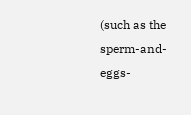(such as the sperm-and-eggs-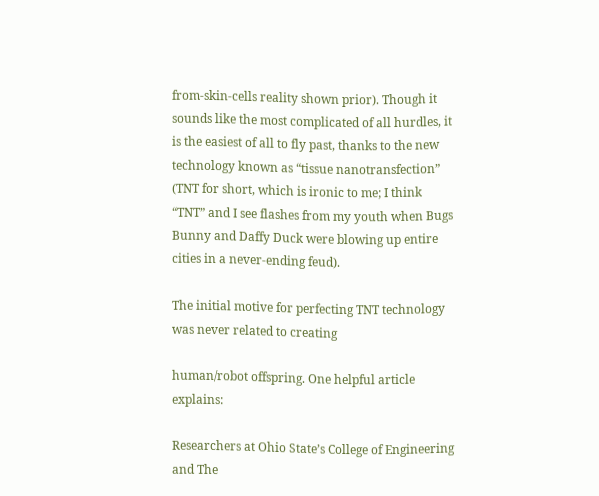from-skin-cells reality shown prior). Though it sounds like the most complicated of all hurdles, it is the easiest of all to fly past, thanks to the new technology known as “tissue nanotransfection” (TNT for short, which is ironic to me; I think “TNT” and I see flashes from my youth when Bugs Bunny and Daffy Duck were blowing up entire cities in a never-ending feud).

The initial motive for perfecting TNT technology was never related to creating

human/robot offspring. One helpful article explains:

Researchers at Ohio State’s College of Engineering and The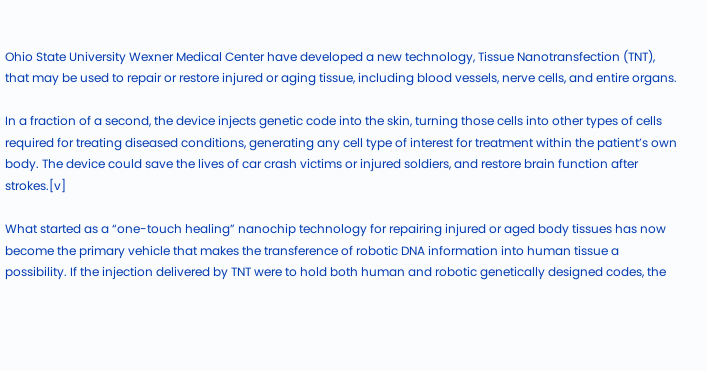Ohio State University Wexner Medical Center have developed a new technology, Tissue Nanotransfection (TNT), that may be used to repair or restore injured or aging tissue, including blood vessels, nerve cells, and entire organs.

In a fraction of a second, the device injects genetic code into the skin, turning those cells into other types of cells required for treating diseased conditions, generating any cell type of interest for treatment within the patient’s own body. The device could save the lives of car crash victims or injured soldiers, and restore brain function after strokes.[v]

What started as a “one-touch healing” nanochip technology for repairing injured or aged body tissues has now become the primary vehicle that makes the transference of robotic DNA information into human tissue a possibility. If the injection delivered by TNT were to hold both human and robotic genetically designed codes, the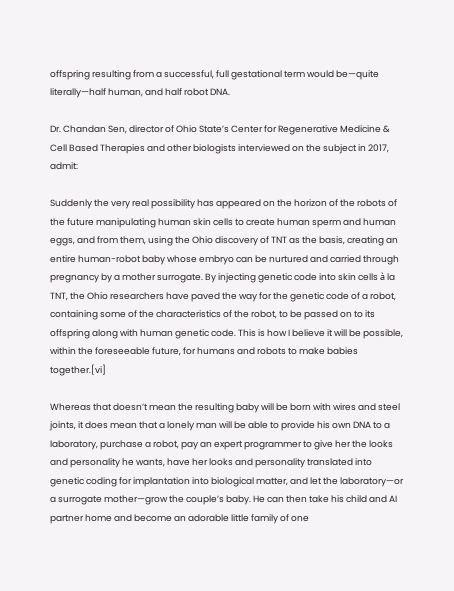offspring resulting from a successful, full gestational term would be—quite literally—half human, and half robot DNA.

Dr. Chandan Sen, director of Ohio State’s Center for Regenerative Medicine & Cell Based Therapies and other biologists interviewed on the subject in 2017, admit:

Suddenly the very real possibility has appeared on the horizon of the robots of the future manipulating human skin cells to create human sperm and human eggs, and from them, using the Ohio discovery of TNT as the basis, creating an entire human-robot baby whose embryo can be nurtured and carried through pregnancy by a mother surrogate. By injecting genetic code into skin cells à la TNT, the Ohio researchers have paved the way for the genetic code of a robot, containing some of the characteristics of the robot, to be passed on to its offspring along with human genetic code. This is how I believe it will be possible, within the foreseeable future, for humans and robots to make babies together.[vi]

Whereas that doesn’t mean the resulting baby will be born with wires and steel joints, it does mean that a lonely man will be able to provide his own DNA to a laboratory, purchase a robot, pay an expert programmer to give her the looks and personality he wants, have her looks and personality translated into genetic coding for implantation into biological matter, and let the laboratory—or a surrogate mother—grow the couple’s baby. He can then take his child and AI partner home and become an adorable little family of one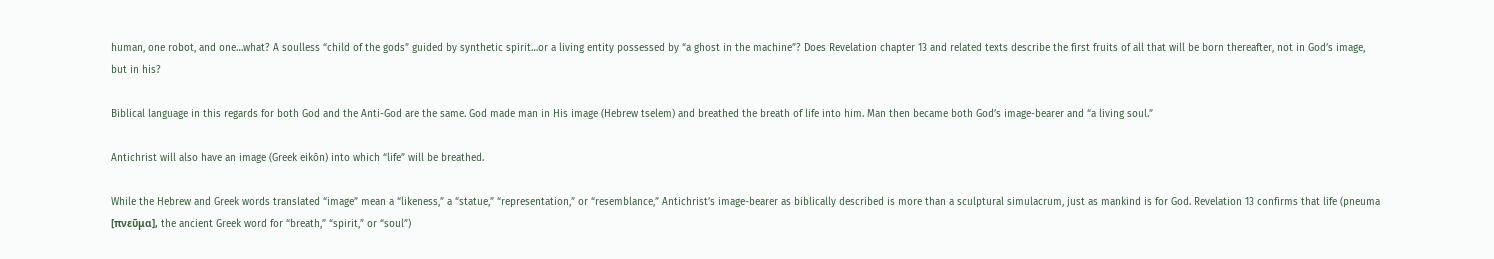human, one robot, and one…what? A soulless “child of the gods” guided by synthetic spirit…or a living entity possessed by “a ghost in the machine”? Does Revelation chapter 13 and related texts describe the first fruits of all that will be born thereafter, not in God’s image, but in his?

Biblical language in this regards for both God and the Anti-God are the same. God made man in His image (Hebrew tselem) and breathed the breath of life into him. Man then became both God’s image-bearer and “a living soul.”

Antichrist will also have an image (Greek eikōn) into which “life” will be breathed.

While the Hebrew and Greek words translated “image” mean a “likeness,” a “statue,” “representation,” or “resemblance,” Antichrist’s image-bearer as biblically described is more than a sculptural simulacrum, just as mankind is for God. Revelation 13 confirms that life (pneuma [πνεῦμα], the ancient Greek word for “breath,” “spirit,” or “soul”)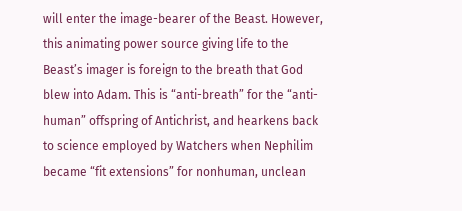will enter the image-bearer of the Beast. However, this animating power source giving life to the Beast’s imager is foreign to the breath that God blew into Adam. This is “anti-breath” for the “anti-human” offspring of Antichrist, and hearkens back to science employed by Watchers when Nephilim became “fit extensions” for nonhuman, unclean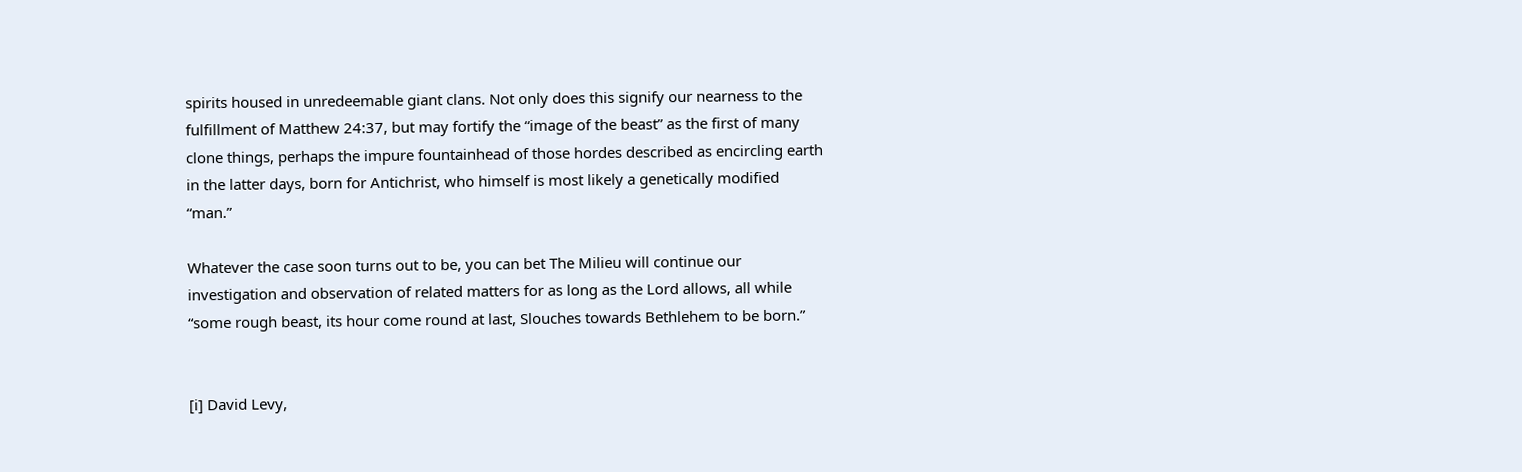spirits housed in unredeemable giant clans. Not only does this signify our nearness to the fulfillment of Matthew 24:37, but may fortify the “image of the beast” as the first of many clone things, perhaps the impure fountainhead of those hordes described as encircling earth in the latter days, born for Antichrist, who himself is most likely a genetically modified “man.”

Whatever the case soon turns out to be, you can bet The Milieu will continue our investigation and observation of related matters for as long as the Lord allows, all while “some rough beast, its hour come round at last, Slouches towards Bethlehem to be born.”


[i] David Levy,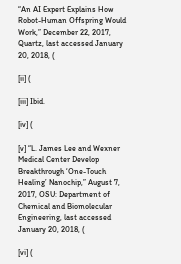“An AI Expert Explains How Robot-Human Offspring Would Work,” December 22, 2017, Quartz, last accessed January 20, 2018, (

[ii] (

[iii] Ibid.

[iv] (

[v] “L. James Lee and Wexner Medical Center Develop Breakthrough ‘One-Touch Healing’ Nanochip,” August 7, 2017, OSU: Department of Chemical and Biomolecular Engineering, last accessed January 20, 2018, (

[vi] (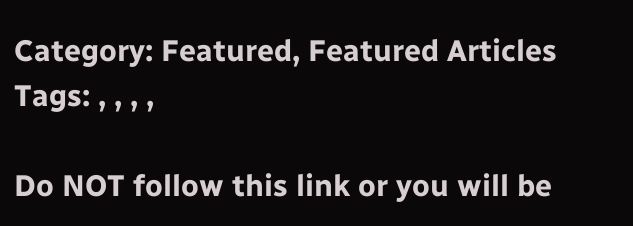Category: Featured, Featured Articles
Tags: , , , ,

Do NOT follow this link or you will be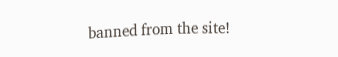banned from the site!